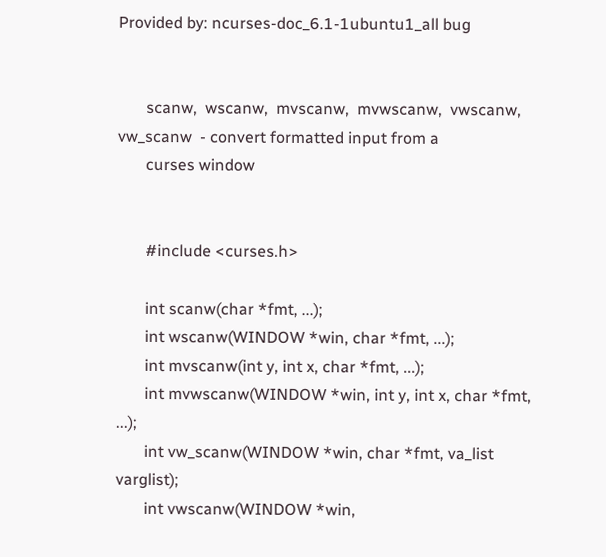Provided by: ncurses-doc_6.1-1ubuntu1_all bug


       scanw,  wscanw,  mvscanw,  mvwscanw,  vwscanw,  vw_scanw  - convert formatted input from a
       curses window


       #include <curses.h>

       int scanw(char *fmt, ...);
       int wscanw(WINDOW *win, char *fmt, ...);
       int mvscanw(int y, int x, char *fmt, ...);
       int mvwscanw(WINDOW *win, int y, int x, char *fmt, ...);
       int vw_scanw(WINDOW *win, char *fmt, va_list varglist);
       int vwscanw(WINDOW *win,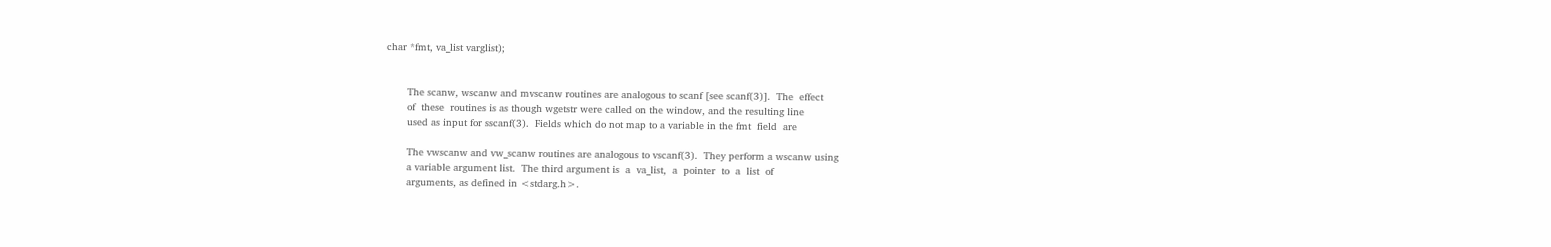char *fmt, va_list varglist);


       The scanw, wscanw and mvscanw routines are analogous to scanf [see scanf(3)].  The  effect
       of  these  routines is as though wgetstr were called on the window, and the resulting line
       used as input for sscanf(3).  Fields which do not map to a variable in the fmt  field  are

       The vwscanw and vw_scanw routines are analogous to vscanf(3).  They perform a wscanw using
       a variable argument list.  The third argument is  a  va_list,  a  pointer  to  a  list  of
       arguments, as defined in <stdarg.h>.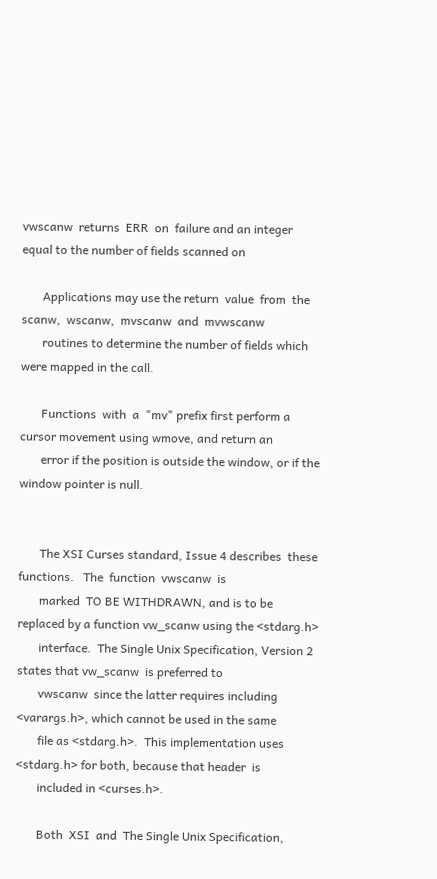vwscanw  returns  ERR  on  failure and an integer equal to the number of fields scanned on

       Applications may use the return  value  from  the  scanw,  wscanw,  mvscanw  and  mvwscanw
       routines to determine the number of fields which were mapped in the call.

       Functions  with  a  "mv" prefix first perform a cursor movement using wmove, and return an
       error if the position is outside the window, or if the window pointer is null.


       The XSI Curses standard, Issue 4 describes  these  functions.   The  function  vwscanw  is
       marked  TO BE WITHDRAWN, and is to be replaced by a function vw_scanw using the <stdarg.h>
       interface.  The Single Unix Specification, Version 2 states that vw_scanw  is preferred to
       vwscanw  since the latter requires including <varargs.h>, which cannot be used in the same
       file as <stdarg.h>.  This implementation uses <stdarg.h> for both, because that header  is
       included in <curses.h>.

       Both  XSI  and  The Single Unix Specification,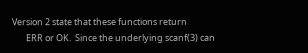Version 2 state that these functions return
       ERR or OK.  Since the underlying scanf(3) can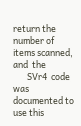return the number of items scanned, and  the
       SVr4  code was documented to use this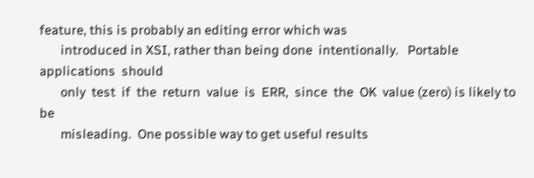feature, this is probably an editing error which was
       introduced in XSI, rather than being done  intentionally.   Portable  applications  should
       only  test  if  the  return  value  is  ERR,  since  the  OK  value (zero) is likely to be
       misleading.  One possible way to get useful results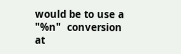would be to use a "%n"  conversion  at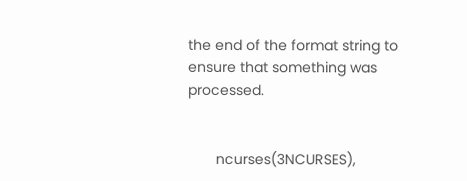the end of the format string to ensure that something was processed.


       ncurses(3NCURSES),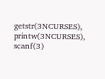getstr(3NCURSES), printw(3NCURSES), scanf(3)